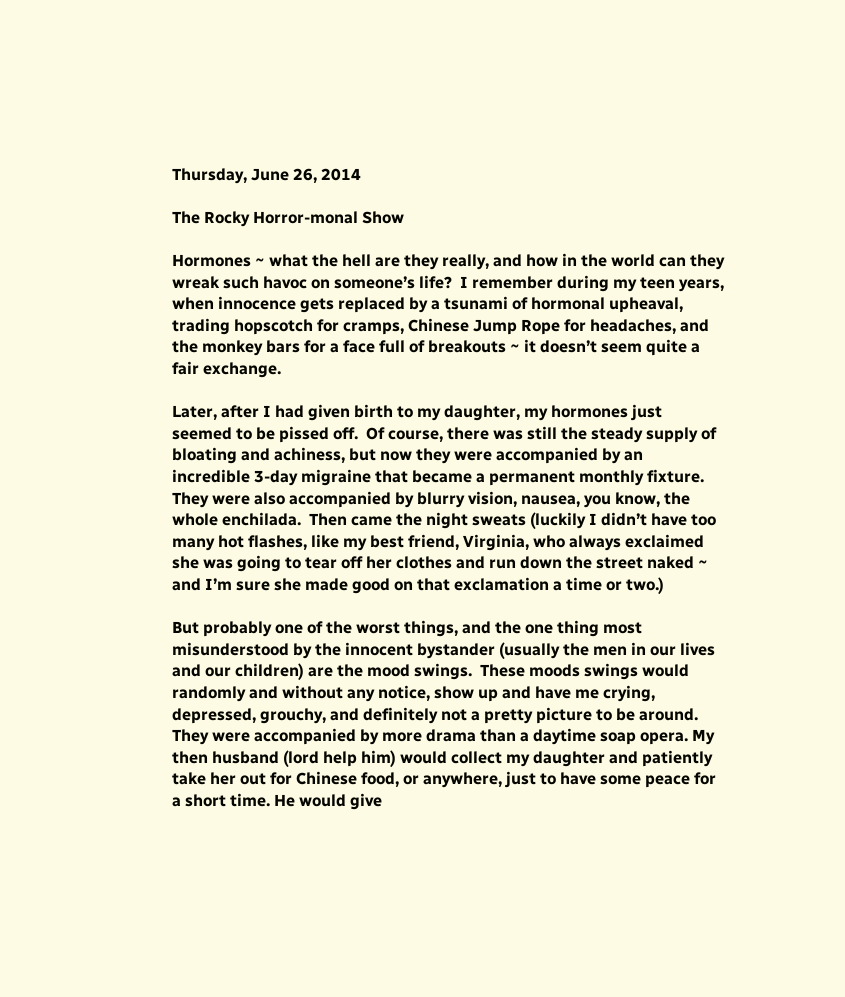Thursday, June 26, 2014

The Rocky Horror-monal Show

Hormones ~ what the hell are they really, and how in the world can they wreak such havoc on someone’s life?  I remember during my teen years, when innocence gets replaced by a tsunami of hormonal upheaval, trading hopscotch for cramps, Chinese Jump Rope for headaches, and the monkey bars for a face full of breakouts ~ it doesn’t seem quite a fair exchange.

Later, after I had given birth to my daughter, my hormones just seemed to be pissed off.  Of course, there was still the steady supply of bloating and achiness, but now they were accompanied by an incredible 3-day migraine that became a permanent monthly fixture. They were also accompanied by blurry vision, nausea, you know, the whole enchilada.  Then came the night sweats (luckily I didn’t have too many hot flashes, like my best friend, Virginia, who always exclaimed she was going to tear off her clothes and run down the street naked ~ and I’m sure she made good on that exclamation a time or two.)

But probably one of the worst things, and the one thing most misunderstood by the innocent bystander (usually the men in our lives and our children) are the mood swings.  These moods swings would randomly and without any notice, show up and have me crying, depressed, grouchy, and definitely not a pretty picture to be around. They were accompanied by more drama than a daytime soap opera. My then husband (lord help him) would collect my daughter and patiently take her out for Chinese food, or anywhere, just to have some peace for a short time. He would give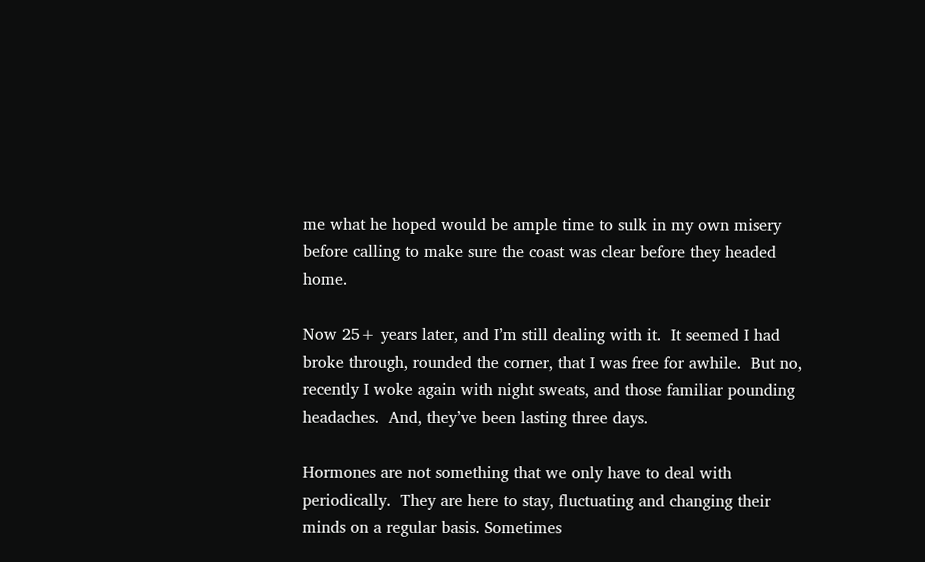me what he hoped would be ample time to sulk in my own misery before calling to make sure the coast was clear before they headed home.

Now 25+ years later, and I’m still dealing with it.  It seemed I had broke through, rounded the corner, that I was free for awhile.  But no, recently I woke again with night sweats, and those familiar pounding headaches.  And, they’ve been lasting three days.

Hormones are not something that we only have to deal with periodically.  They are here to stay, fluctuating and changing their minds on a regular basis. Sometimes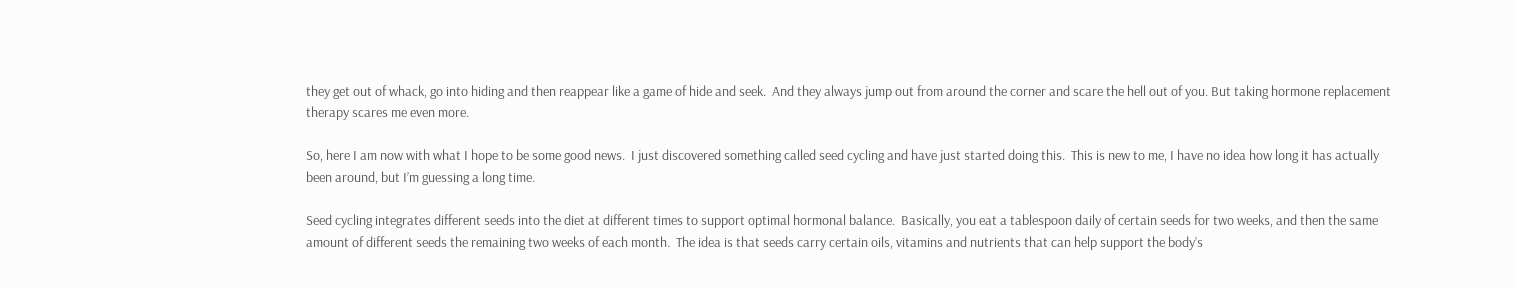they get out of whack, go into hiding and then reappear like a game of hide and seek.  And they always jump out from around the corner and scare the hell out of you. But taking hormone replacement therapy scares me even more.

So, here I am now with what I hope to be some good news.  I just discovered something called seed cycling and have just started doing this.  This is new to me, I have no idea how long it has actually been around, but I’m guessing a long time.

Seed cycling integrates different seeds into the diet at different times to support optimal hormonal balance.  Basically, you eat a tablespoon daily of certain seeds for two weeks, and then the same amount of different seeds the remaining two weeks of each month.  The idea is that seeds carry certain oils, vitamins and nutrients that can help support the body’s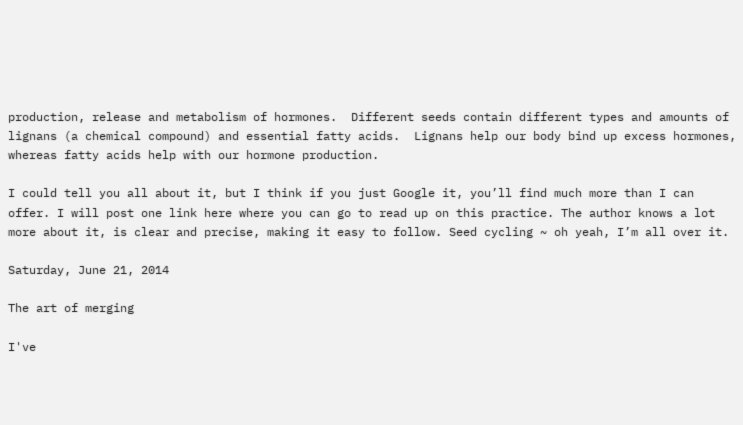production, release and metabolism of hormones.  Different seeds contain different types and amounts of lignans (a chemical compound) and essential fatty acids.  Lignans help our body bind up excess hormones, whereas fatty acids help with our hormone production.

I could tell you all about it, but I think if you just Google it, you’ll find much more than I can offer. I will post one link here where you can go to read up on this practice. The author knows a lot more about it, is clear and precise, making it easy to follow. Seed cycling ~ oh yeah, I’m all over it.

Saturday, June 21, 2014

The art of merging

I've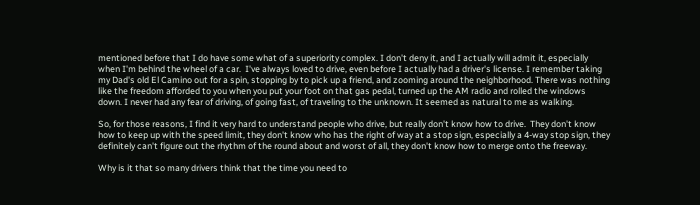mentioned before that I do have some what of a superiority complex. I don't deny it, and I actually will admit it, especially when I'm behind the wheel of a car.  I've always loved to drive, even before I actually had a driver's license. I remember taking my Dad's old El Camino out for a spin, stopping by to pick up a friend, and zooming around the neighborhood. There was nothing like the freedom afforded to you when you put your foot on that gas pedal, turned up the AM radio and rolled the windows down. I never had any fear of driving, of going fast, of traveling to the unknown. It seemed as natural to me as walking.

So, for those reasons, I find it very hard to understand people who drive, but really don't know how to drive.  They don't know how to keep up with the speed limit, they don't know who has the right of way at a stop sign, especially a 4-way stop sign, they definitely can't figure out the rhythm of the round about and worst of all, they don't know how to merge onto the freeway.

Why is it that so many drivers think that the time you need to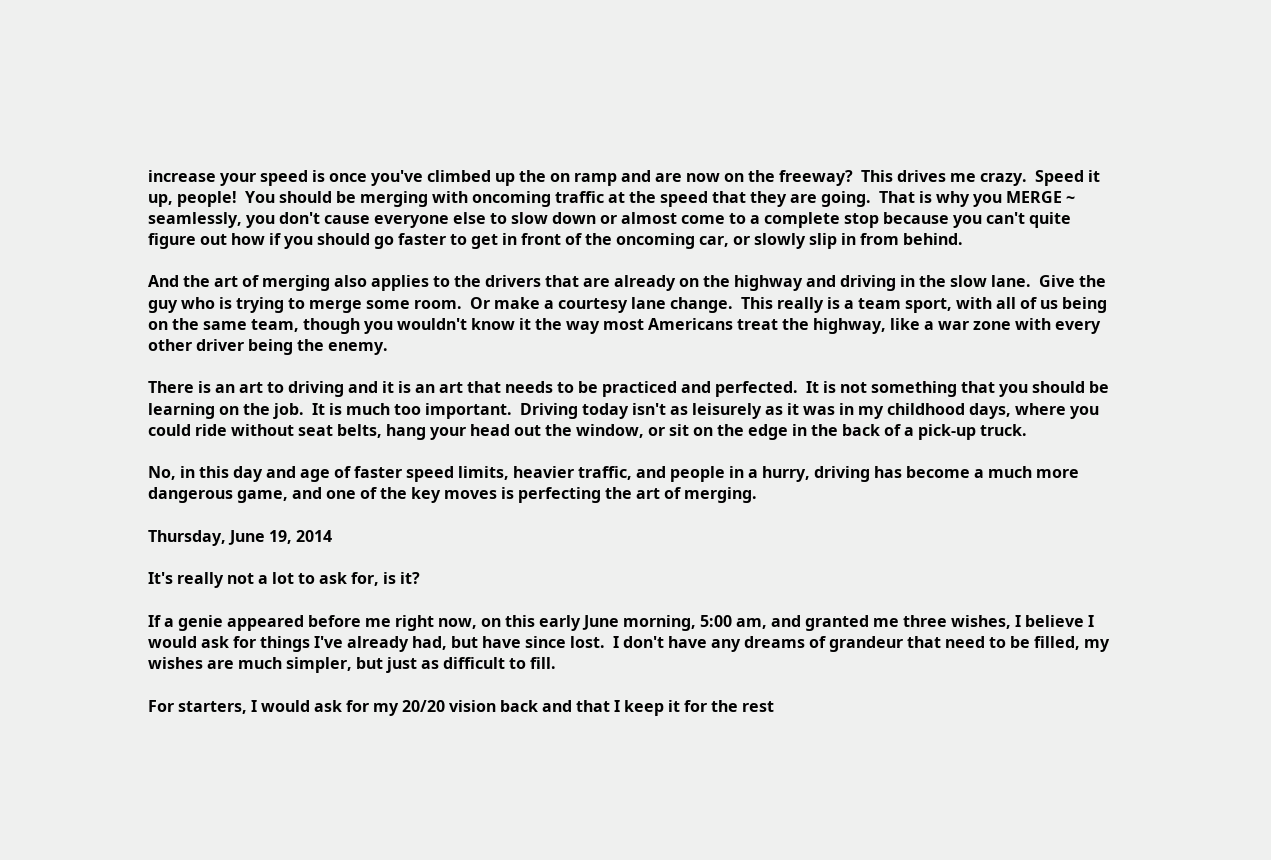increase your speed is once you've climbed up the on ramp and are now on the freeway?  This drives me crazy.  Speed it up, people!  You should be merging with oncoming traffic at the speed that they are going.  That is why you MERGE ~ seamlessly, you don't cause everyone else to slow down or almost come to a complete stop because you can't quite figure out how if you should go faster to get in front of the oncoming car, or slowly slip in from behind.

And the art of merging also applies to the drivers that are already on the highway and driving in the slow lane.  Give the guy who is trying to merge some room.  Or make a courtesy lane change.  This really is a team sport, with all of us being on the same team, though you wouldn't know it the way most Americans treat the highway, like a war zone with every other driver being the enemy.

There is an art to driving and it is an art that needs to be practiced and perfected.  It is not something that you should be learning on the job.  It is much too important.  Driving today isn't as leisurely as it was in my childhood days, where you could ride without seat belts, hang your head out the window, or sit on the edge in the back of a pick-up truck.

No, in this day and age of faster speed limits, heavier traffic, and people in a hurry, driving has become a much more dangerous game, and one of the key moves is perfecting the art of merging.

Thursday, June 19, 2014

It's really not a lot to ask for, is it?

If a genie appeared before me right now, on this early June morning, 5:00 am, and granted me three wishes, I believe I would ask for things I've already had, but have since lost.  I don't have any dreams of grandeur that need to be filled, my wishes are much simpler, but just as difficult to fill.

For starters, I would ask for my 20/20 vision back and that I keep it for the rest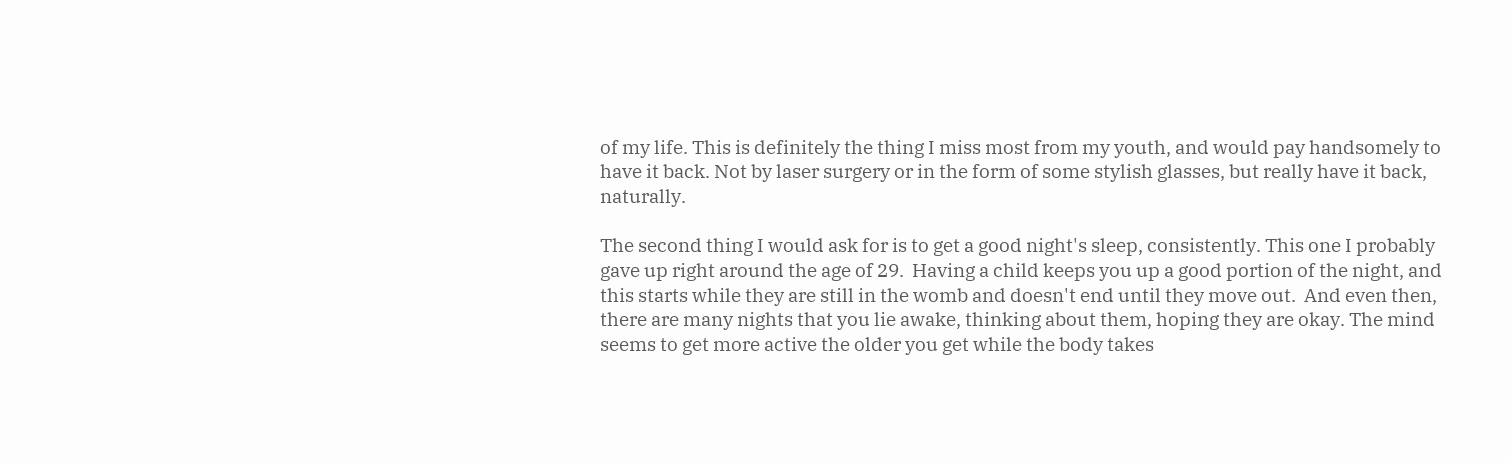of my life. This is definitely the thing I miss most from my youth, and would pay handsomely to have it back. Not by laser surgery or in the form of some stylish glasses, but really have it back, naturally.

The second thing I would ask for is to get a good night's sleep, consistently. This one I probably gave up right around the age of 29.  Having a child keeps you up a good portion of the night, and this starts while they are still in the womb and doesn't end until they move out.  And even then, there are many nights that you lie awake, thinking about them, hoping they are okay. The mind seems to get more active the older you get while the body takes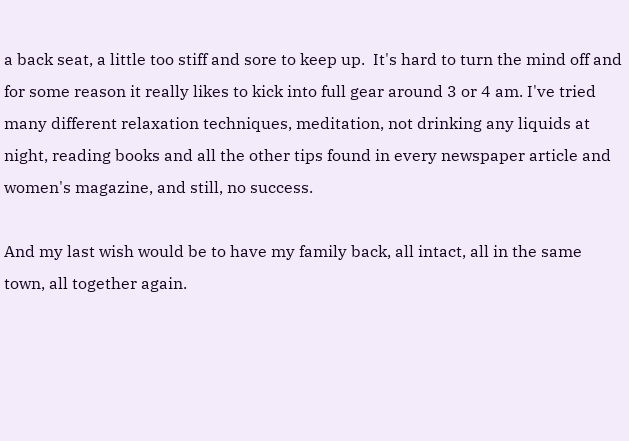a back seat, a little too stiff and sore to keep up.  It's hard to turn the mind off and for some reason it really likes to kick into full gear around 3 or 4 am. I've tried many different relaxation techniques, meditation, not drinking any liquids at night, reading books and all the other tips found in every newspaper article and women's magazine, and still, no success.

And my last wish would be to have my family back, all intact, all in the same town, all together again.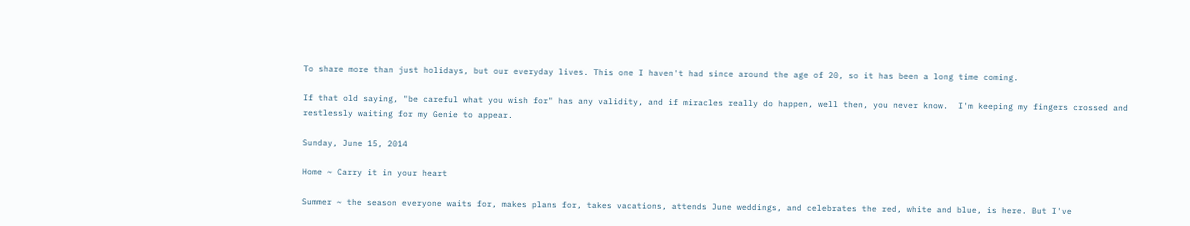To share more than just holidays, but our everyday lives. This one I haven't had since around the age of 20, so it has been a long time coming.

If that old saying, "be careful what you wish for" has any validity, and if miracles really do happen, well then, you never know.  I'm keeping my fingers crossed and restlessly waiting for my Genie to appear.

Sunday, June 15, 2014

Home ~ Carry it in your heart

Summer ~ the season everyone waits for, makes plans for, takes vacations, attends June weddings, and celebrates the red, white and blue, is here. But I've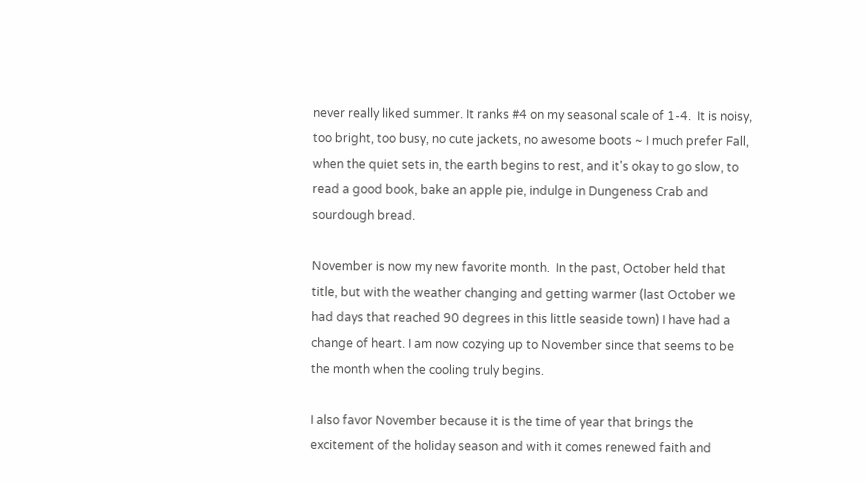never really liked summer. It ranks #4 on my seasonal scale of 1-4.  It is noisy, too bright, too busy, no cute jackets, no awesome boots ~ I much prefer Fall, when the quiet sets in, the earth begins to rest, and it's okay to go slow, to read a good book, bake an apple pie, indulge in Dungeness Crab and sourdough bread.

November is now my new favorite month.  In the past, October held that title, but with the weather changing and getting warmer (last October we had days that reached 90 degrees in this little seaside town) I have had a change of heart. I am now cozying up to November since that seems to be the month when the cooling truly begins.

I also favor November because it is the time of year that brings the excitement of the holiday season and with it comes renewed faith and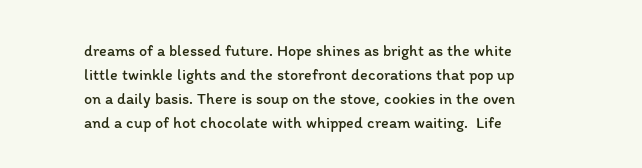dreams of a blessed future. Hope shines as bright as the white little twinkle lights and the storefront decorations that pop up on a daily basis. There is soup on the stove, cookies in the oven and a cup of hot chocolate with whipped cream waiting.  Life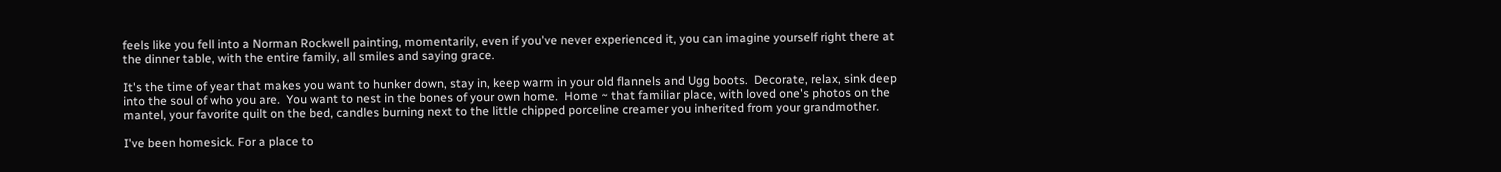feels like you fell into a Norman Rockwell painting, momentarily, even if you've never experienced it, you can imagine yourself right there at the dinner table, with the entire family, all smiles and saying grace.

It's the time of year that makes you want to hunker down, stay in, keep warm in your old flannels and Ugg boots.  Decorate, relax, sink deep into the soul of who you are.  You want to nest in the bones of your own home.  Home ~ that familiar place, with loved one's photos on the mantel, your favorite quilt on the bed, candles burning next to the little chipped porceline creamer you inherited from your grandmother.

I've been homesick. For a place to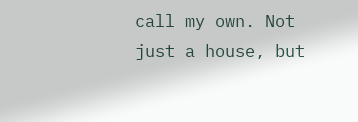call my own. Not just a house, but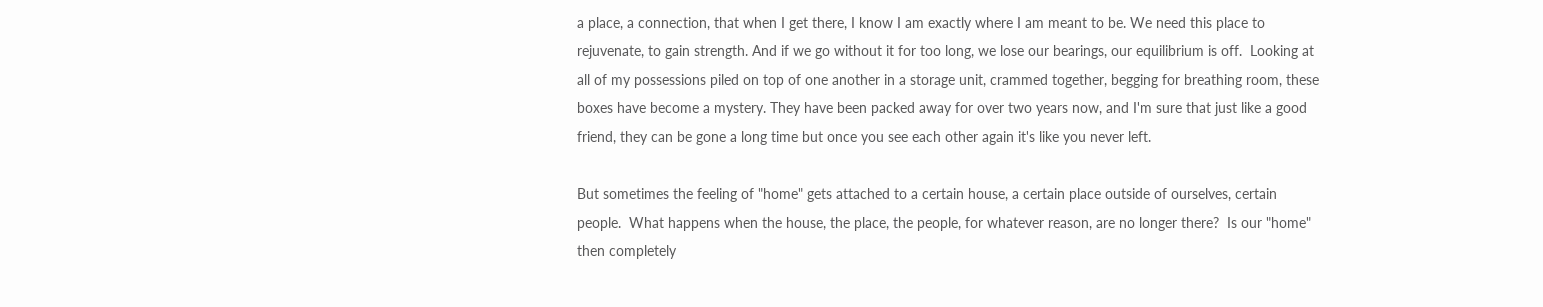a place, a connection, that when I get there, I know I am exactly where I am meant to be. We need this place to rejuvenate, to gain strength. And if we go without it for too long, we lose our bearings, our equilibrium is off.  Looking at all of my possessions piled on top of one another in a storage unit, crammed together, begging for breathing room, these boxes have become a mystery. They have been packed away for over two years now, and I'm sure that just like a good friend, they can be gone a long time but once you see each other again it's like you never left.

But sometimes the feeling of "home" gets attached to a certain house, a certain place outside of ourselves, certain people.  What happens when the house, the place, the people, for whatever reason, are no longer there?  Is our "home" then completely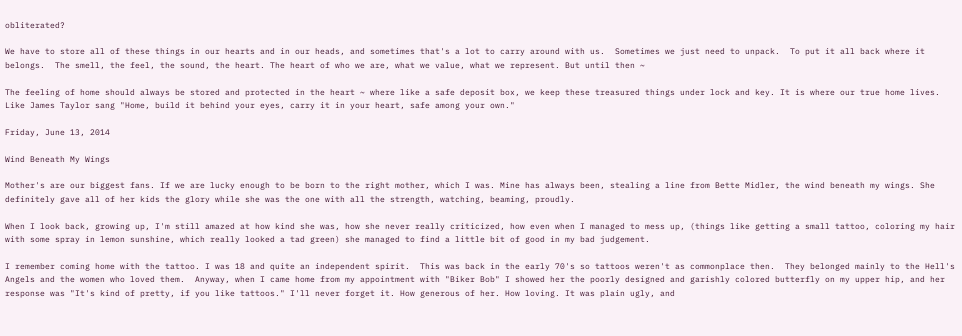obliterated?

We have to store all of these things in our hearts and in our heads, and sometimes that's a lot to carry around with us.  Sometimes we just need to unpack.  To put it all back where it belongs.  The smell, the feel, the sound, the heart. The heart of who we are, what we value, what we represent. But until then ~

The feeling of home should always be stored and protected in the heart ~ where like a safe deposit box, we keep these treasured things under lock and key. It is where our true home lives. Like James Taylor sang "Home, build it behind your eyes, carry it in your heart, safe among your own."

Friday, June 13, 2014

Wind Beneath My Wings

Mother's are our biggest fans. If we are lucky enough to be born to the right mother, which I was. Mine has always been, stealing a line from Bette Midler, the wind beneath my wings. She definitely gave all of her kids the glory while she was the one with all the strength, watching, beaming, proudly.

When I look back, growing up, I'm still amazed at how kind she was, how she never really criticized, how even when I managed to mess up, (things like getting a small tattoo, coloring my hair with some spray in lemon sunshine, which really looked a tad green) she managed to find a little bit of good in my bad judgement.

I remember coming home with the tattoo. I was 18 and quite an independent spirit.  This was back in the early 70's so tattoos weren't as commonplace then.  They belonged mainly to the Hell's Angels and the women who loved them.  Anyway, when I came home from my appointment with "Biker Bob" I showed her the poorly designed and garishly colored butterfly on my upper hip, and her response was "It's kind of pretty, if you like tattoos." I'll never forget it. How generous of her. How loving. It was plain ugly, and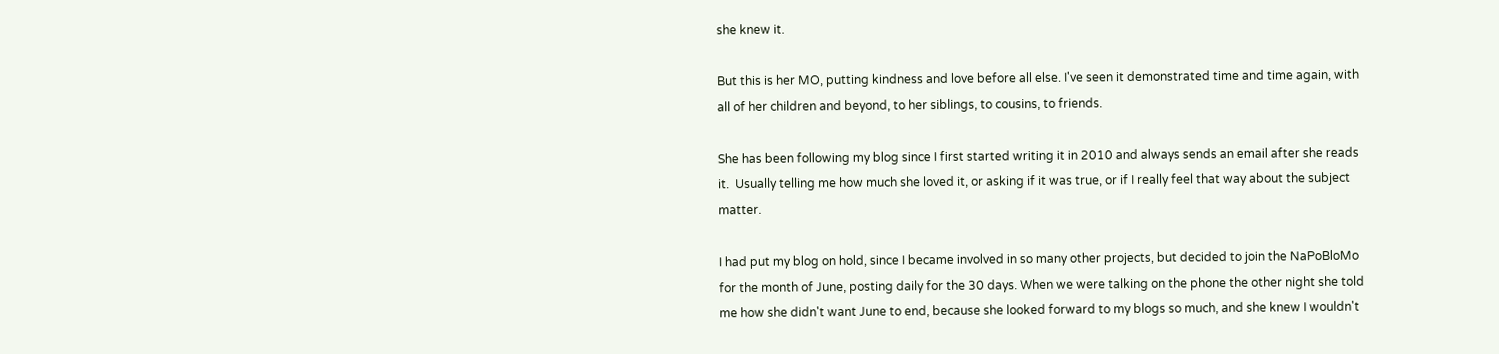she knew it.

But this is her MO, putting kindness and love before all else. I've seen it demonstrated time and time again, with all of her children and beyond, to her siblings, to cousins, to friends.

She has been following my blog since I first started writing it in 2010 and always sends an email after she reads it.  Usually telling me how much she loved it, or asking if it was true, or if I really feel that way about the subject matter.

I had put my blog on hold, since I became involved in so many other projects, but decided to join the NaPoBloMo for the month of June, posting daily for the 30 days. When we were talking on the phone the other night she told me how she didn't want June to end, because she looked forward to my blogs so much, and she knew I wouldn't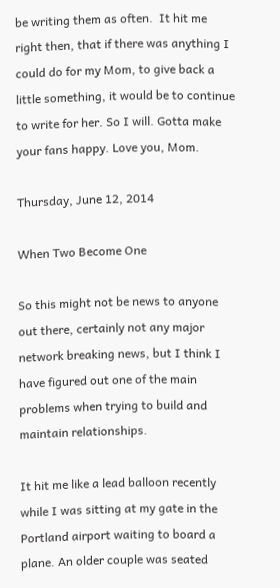be writing them as often.  It hit me right then, that if there was anything I could do for my Mom, to give back a little something, it would be to continue to write for her. So I will. Gotta make your fans happy. Love you, Mom.

Thursday, June 12, 2014

When Two Become One

So this might not be news to anyone out there, certainly not any major network breaking news, but I think I have figured out one of the main problems when trying to build and maintain relationships.

It hit me like a lead balloon recently while I was sitting at my gate in the Portland airport waiting to board a plane. An older couple was seated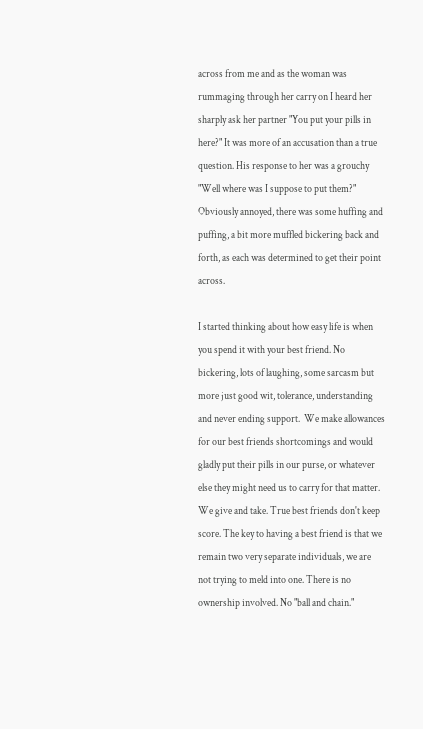across from me and as the woman was rummaging through her carry on I heard her sharply ask her partner "You put your pills in here?" It was more of an accusation than a true question. His response to her was a grouchy "Well where was I suppose to put them?" Obviously annoyed, there was some huffing and puffing, a bit more muffled bickering back and forth, as each was determined to get their point across.

I started thinking about how easy life is when you spend it with your best friend. No bickering, lots of laughing, some sarcasm but more just good wit, tolerance, understanding and never ending support.  We make allowances for our best friends shortcomings and would gladly put their pills in our purse, or whatever else they might need us to carry for that matter. We give and take. True best friends don't keep score. The key to having a best friend is that we remain two very separate individuals, we are not trying to meld into one. There is no ownership involved. No "ball and chain."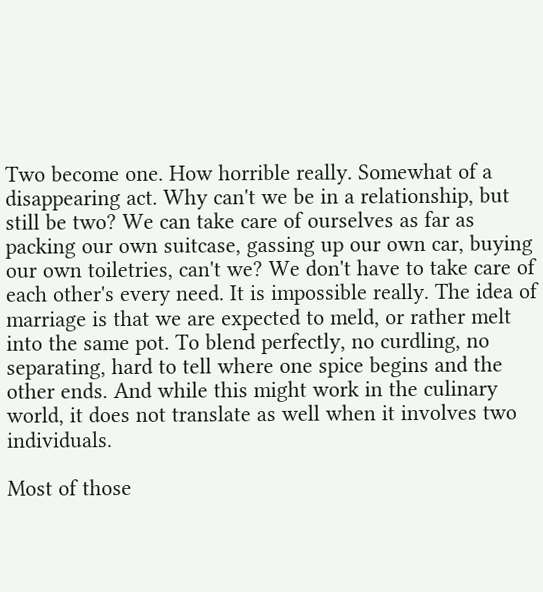Two become one. How horrible really. Somewhat of a disappearing act. Why can't we be in a relationship, but still be two? We can take care of ourselves as far as packing our own suitcase, gassing up our own car, buying our own toiletries, can't we? We don't have to take care of each other's every need. It is impossible really. The idea of marriage is that we are expected to meld, or rather melt into the same pot. To blend perfectly, no curdling, no separating, hard to tell where one spice begins and the other ends. And while this might work in the culinary world, it does not translate as well when it involves two individuals.

Most of those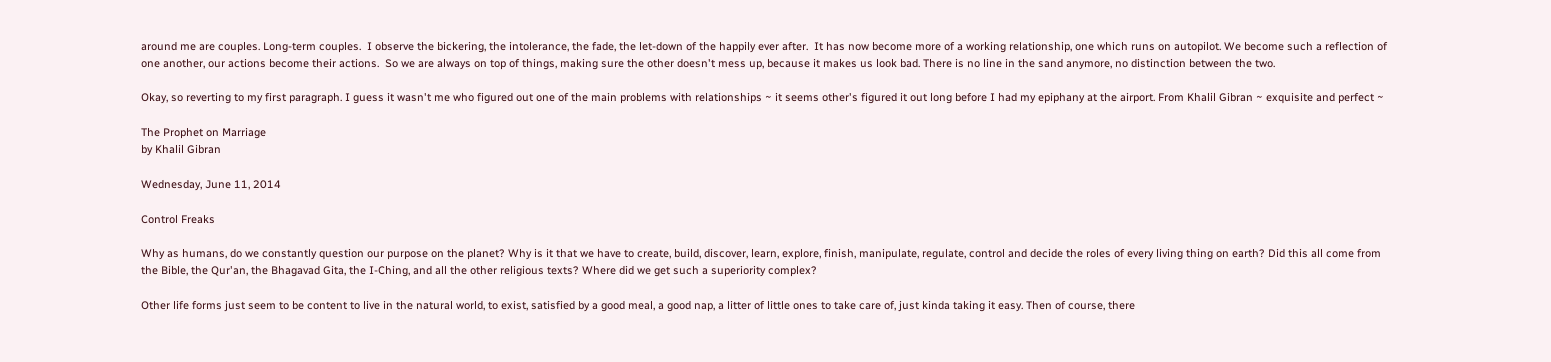around me are couples. Long-term couples.  I observe the bickering, the intolerance, the fade, the let-down of the happily ever after.  It has now become more of a working relationship, one which runs on autopilot. We become such a reflection of one another, our actions become their actions.  So we are always on top of things, making sure the other doesn't mess up, because it makes us look bad. There is no line in the sand anymore, no distinction between the two.

Okay, so reverting to my first paragraph. I guess it wasn't me who figured out one of the main problems with relationships ~ it seems other's figured it out long before I had my epiphany at the airport. From Khalil Gibran ~ exquisite and perfect ~

The Prophet on Marriage
by Khalil Gibran

Wednesday, June 11, 2014

Control Freaks

Why as humans, do we constantly question our purpose on the planet? Why is it that we have to create, build, discover, learn, explore, finish, manipulate, regulate, control and decide the roles of every living thing on earth? Did this all come from the Bible, the Qur'an, the Bhagavad Gita, the I-Ching, and all the other religious texts? Where did we get such a superiority complex?

Other life forms just seem to be content to live in the natural world, to exist, satisfied by a good meal, a good nap, a litter of little ones to take care of, just kinda taking it easy. Then of course, there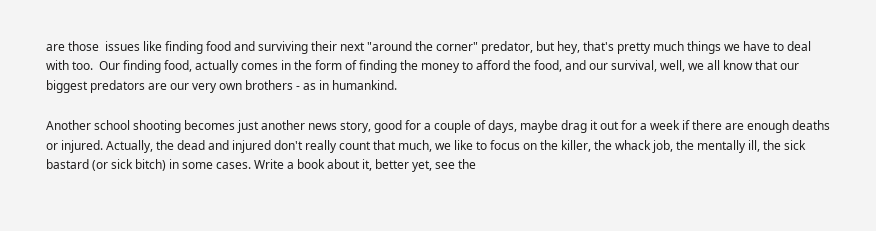are those  issues like finding food and surviving their next "around the corner" predator, but hey, that's pretty much things we have to deal with too.  Our finding food, actually comes in the form of finding the money to afford the food, and our survival, well, we all know that our biggest predators are our very own brothers - as in humankind.

Another school shooting becomes just another news story, good for a couple of days, maybe drag it out for a week if there are enough deaths or injured. Actually, the dead and injured don't really count that much, we like to focus on the killer, the whack job, the mentally ill, the sick bastard (or sick bitch) in some cases. Write a book about it, better yet, see the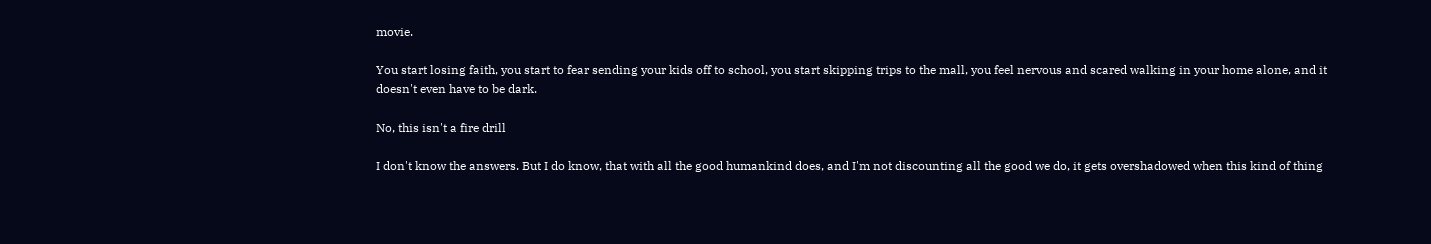movie.

You start losing faith, you start to fear sending your kids off to school, you start skipping trips to the mall, you feel nervous and scared walking in your home alone, and it doesn't even have to be dark.

No, this isn't a fire drill

I don't know the answers. But I do know, that with all the good humankind does, and I'm not discounting all the good we do, it gets overshadowed when this kind of thing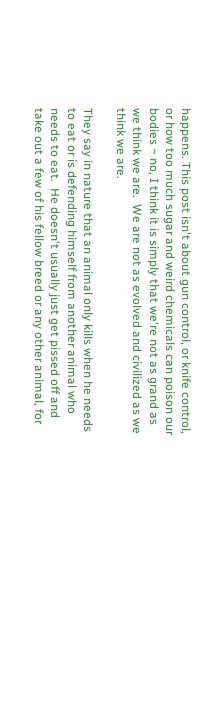happens. This post isn't about gun control, or knife control, or how too much sugar and weird chemicals can poison our bodies ~ no, I think it is simply that we're not as grand as we think we are.  We are not as evolved and civilized as we think we are.

They say in nature that an animal only kills when he needs to eat or is defending himself from another animal who needs to eat.  He doesn't usually just get pissed off and take out a few of his fellow breed or any other animal, for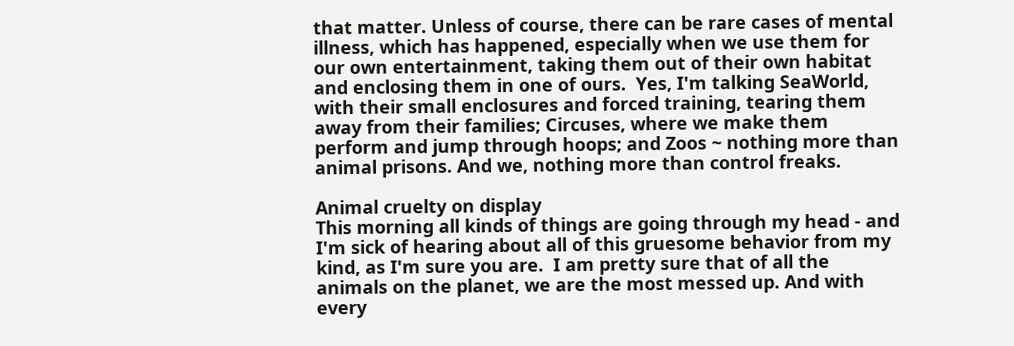that matter. Unless of course, there can be rare cases of mental illness, which has happened, especially when we use them for our own entertainment, taking them out of their own habitat and enclosing them in one of ours.  Yes, I'm talking SeaWorld, with their small enclosures and forced training, tearing them away from their families; Circuses, where we make them perform and jump through hoops; and Zoos ~ nothing more than animal prisons. And we, nothing more than control freaks.

Animal cruelty on display
This morning all kinds of things are going through my head - and I'm sick of hearing about all of this gruesome behavior from my kind, as I'm sure you are.  I am pretty sure that of all the animals on the planet, we are the most messed up. And with every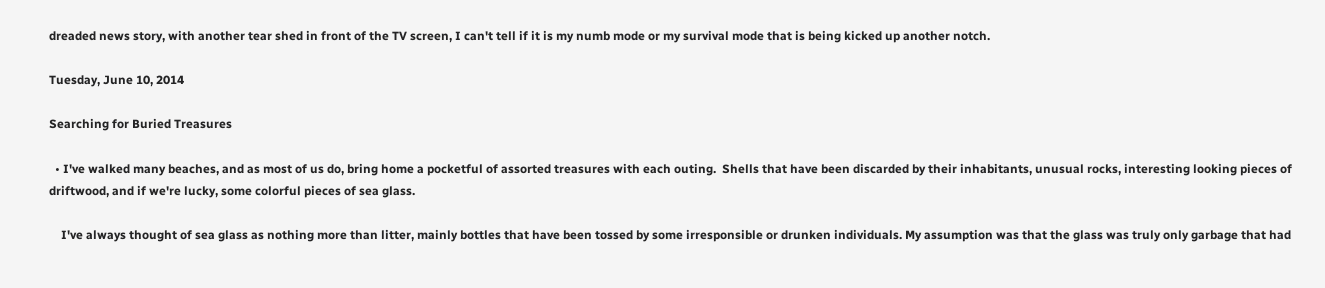dreaded news story, with another tear shed in front of the TV screen, I can't tell if it is my numb mode or my survival mode that is being kicked up another notch.

Tuesday, June 10, 2014

Searching for Buried Treasures

  • I've walked many beaches, and as most of us do, bring home a pocketful of assorted treasures with each outing.  Shells that have been discarded by their inhabitants, unusual rocks, interesting looking pieces of driftwood, and if we're lucky, some colorful pieces of sea glass.

    I've always thought of sea glass as nothing more than litter, mainly bottles that have been tossed by some irresponsible or drunken individuals. My assumption was that the glass was truly only garbage that had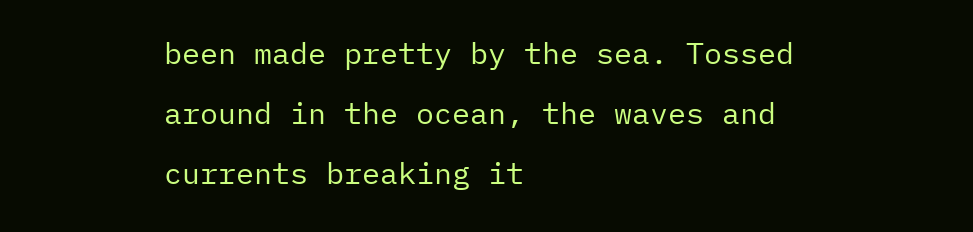been made pretty by the sea. Tossed around in the ocean, the waves and currents breaking it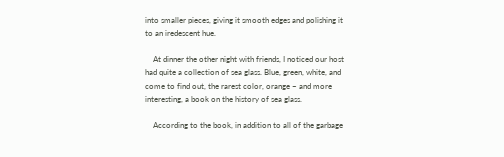into smaller pieces, giving it smooth edges and polishing it to an iredescent hue.

    At dinner the other night with friends, I noticed our host had quite a collection of sea glass. Blue, green, white, and come to find out, the rarest color, orange ~ and more interesting, a book on the history of sea glass.

    According to the book, in addition to all of the garbage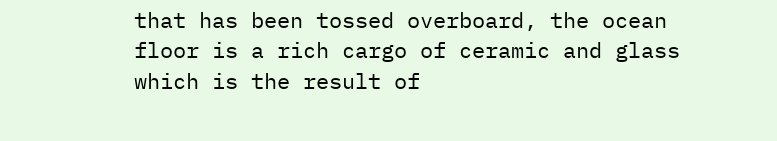that has been tossed overboard, the ocean floor is a rich cargo of ceramic and glass which is the result of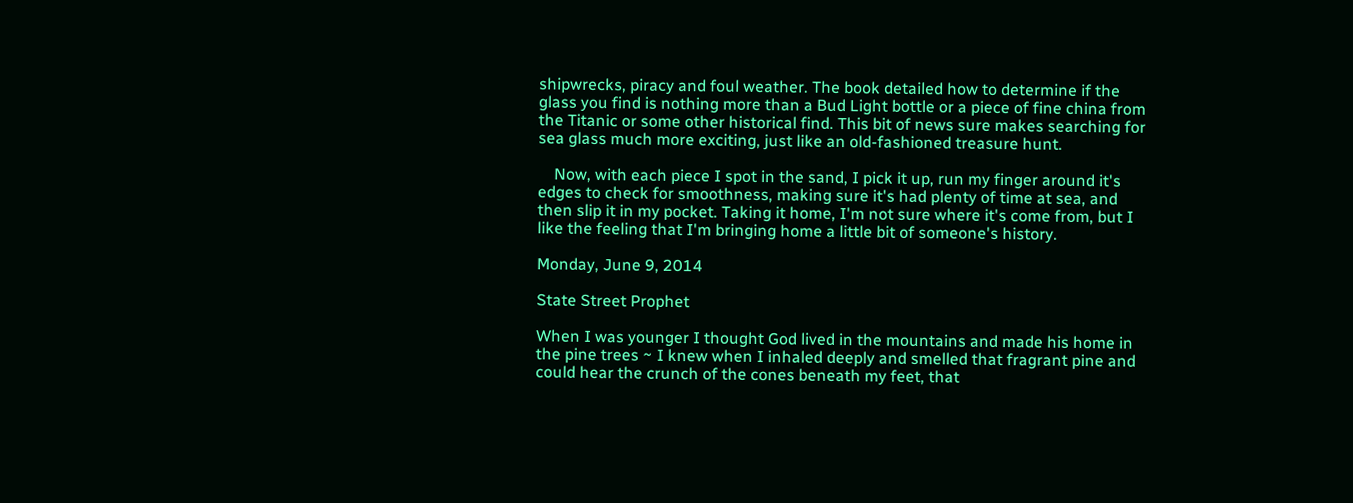shipwrecks, piracy and foul weather. The book detailed how to determine if the glass you find is nothing more than a Bud Light bottle or a piece of fine china from the Titanic or some other historical find. This bit of news sure makes searching for sea glass much more exciting, just like an old-fashioned treasure hunt.

    Now, with each piece I spot in the sand, I pick it up, run my finger around it's edges to check for smoothness, making sure it's had plenty of time at sea, and then slip it in my pocket. Taking it home, I'm not sure where it's come from, but I like the feeling that I'm bringing home a little bit of someone's history.

Monday, June 9, 2014

State Street Prophet

When I was younger I thought God lived in the mountains and made his home in the pine trees ~ I knew when I inhaled deeply and smelled that fragrant pine and could hear the crunch of the cones beneath my feet, that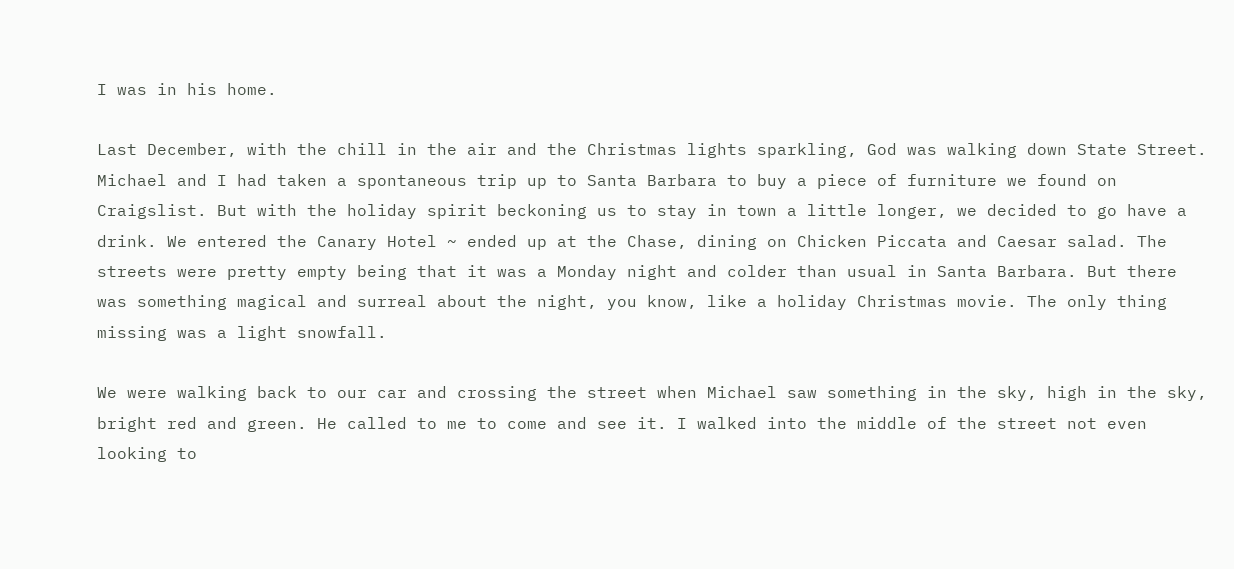I was in his home.

Last December, with the chill in the air and the Christmas lights sparkling, God was walking down State Street. Michael and I had taken a spontaneous trip up to Santa Barbara to buy a piece of furniture we found on Craigslist. But with the holiday spirit beckoning us to stay in town a little longer, we decided to go have a drink. We entered the Canary Hotel ~ ended up at the Chase, dining on Chicken Piccata and Caesar salad. The streets were pretty empty being that it was a Monday night and colder than usual in Santa Barbara. But there was something magical and surreal about the night, you know, like a holiday Christmas movie. The only thing missing was a light snowfall.

We were walking back to our car and crossing the street when Michael saw something in the sky, high in the sky, bright red and green. He called to me to come and see it. I walked into the middle of the street not even looking to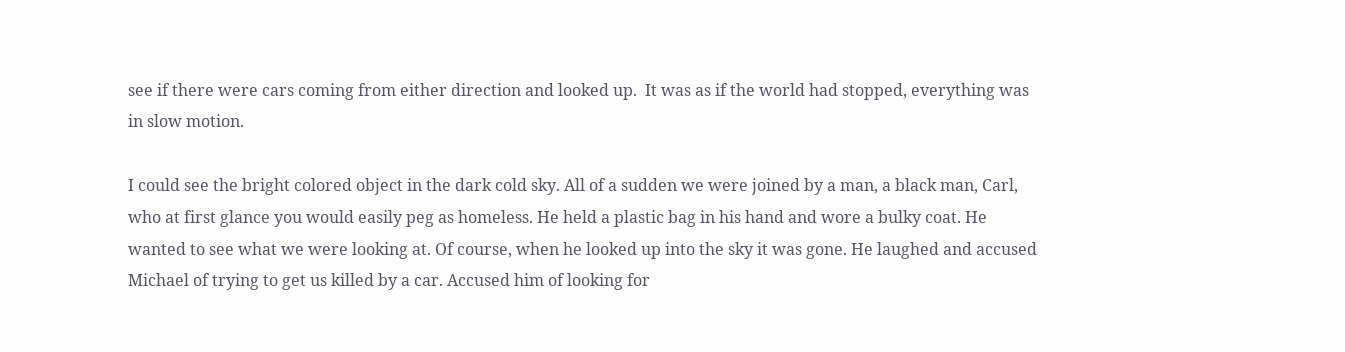see if there were cars coming from either direction and looked up.  It was as if the world had stopped, everything was in slow motion.

I could see the bright colored object in the dark cold sky. All of a sudden we were joined by a man, a black man, Carl, who at first glance you would easily peg as homeless. He held a plastic bag in his hand and wore a bulky coat. He wanted to see what we were looking at. Of course, when he looked up into the sky it was gone. He laughed and accused Michael of trying to get us killed by a car. Accused him of looking for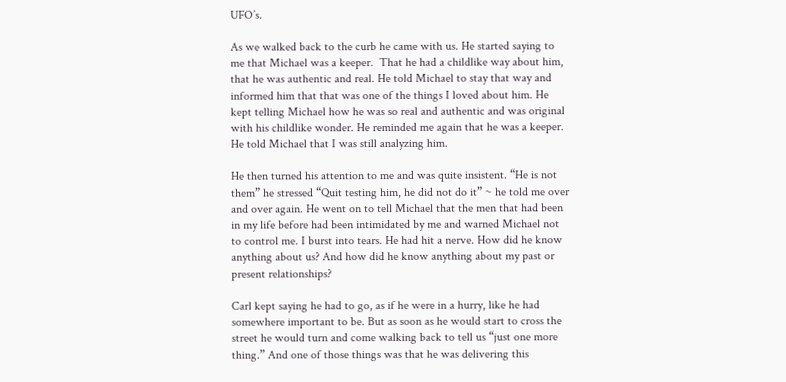UFO’s.

As we walked back to the curb he came with us. He started saying to me that Michael was a keeper.  That he had a childlike way about him, that he was authentic and real. He told Michael to stay that way and informed him that that was one of the things I loved about him. He kept telling Michael how he was so real and authentic and was original with his childlike wonder. He reminded me again that he was a keeper. He told Michael that I was still analyzing him.

He then turned his attention to me and was quite insistent. “He is not them” he stressed “Quit testing him, he did not do it” ~ he told me over and over again. He went on to tell Michael that the men that had been in my life before had been intimidated by me and warned Michael not to control me. I burst into tears. He had hit a nerve. How did he know anything about us? And how did he know anything about my past or present relationships?

Carl kept saying he had to go, as if he were in a hurry, like he had somewhere important to be. But as soon as he would start to cross the street he would turn and come walking back to tell us “just one more thing.” And one of those things was that he was delivering this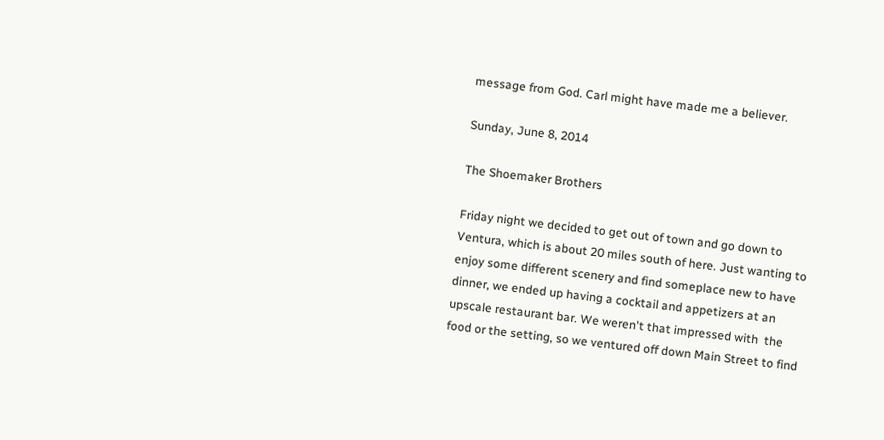message from God. Carl might have made me a believer.

Sunday, June 8, 2014

The Shoemaker Brothers

Friday night we decided to get out of town and go down to Ventura, which is about 20 miles south of here. Just wanting to enjoy some different scenery and find someplace new to have dinner, we ended up having a cocktail and appetizers at an upscale restaurant bar. We weren't that impressed with  the food or the setting, so we ventured off down Main Street to find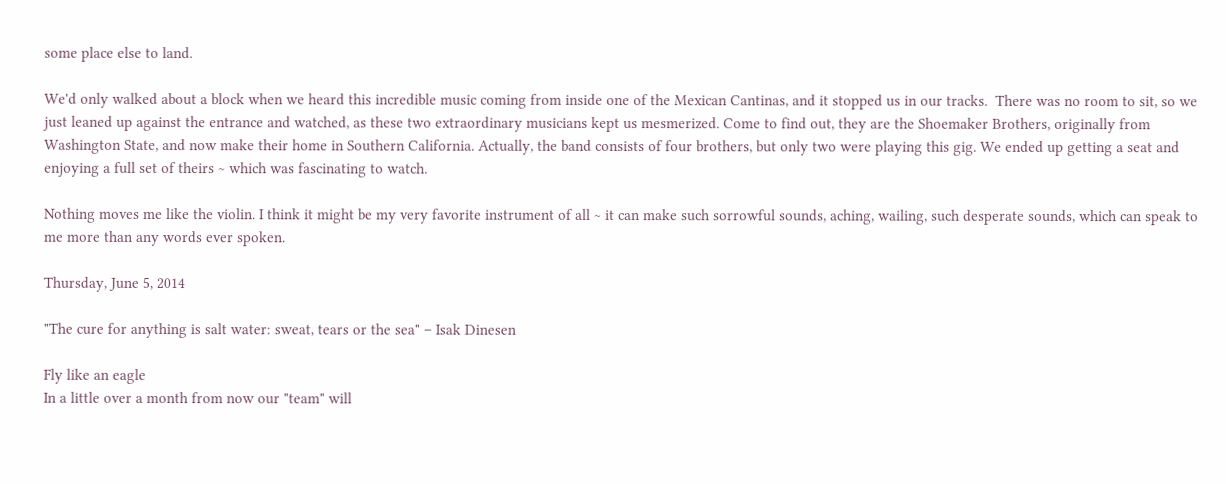some place else to land.

We'd only walked about a block when we heard this incredible music coming from inside one of the Mexican Cantinas, and it stopped us in our tracks.  There was no room to sit, so we  just leaned up against the entrance and watched, as these two extraordinary musicians kept us mesmerized. Come to find out, they are the Shoemaker Brothers, originally from Washington State, and now make their home in Southern California. Actually, the band consists of four brothers, but only two were playing this gig. We ended up getting a seat and enjoying a full set of theirs ~ which was fascinating to watch.

Nothing moves me like the violin. I think it might be my very favorite instrument of all ~ it can make such sorrowful sounds, aching, wailing, such desperate sounds, which can speak to me more than any words ever spoken.

Thursday, June 5, 2014

"The cure for anything is salt water: sweat, tears or the sea" – Isak Dinesen

Fly like an eagle
In a little over a month from now our "team" will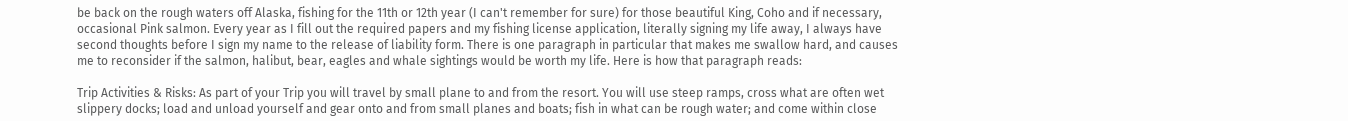be back on the rough waters off Alaska, fishing for the 11th or 12th year (I can't remember for sure) for those beautiful King, Coho and if necessary, occasional Pink salmon. Every year as I fill out the required papers and my fishing license application, literally signing my life away, I always have second thoughts before I sign my name to the release of liability form. There is one paragraph in particular that makes me swallow hard, and causes me to reconsider if the salmon, halibut, bear, eagles and whale sightings would be worth my life. Here is how that paragraph reads:

Trip Activities & Risks: As part of your Trip you will travel by small plane to and from the resort. You will use steep ramps, cross what are often wet slippery docks; load and unload yourself and gear onto and from small planes and boats; fish in what can be rough water; and come within close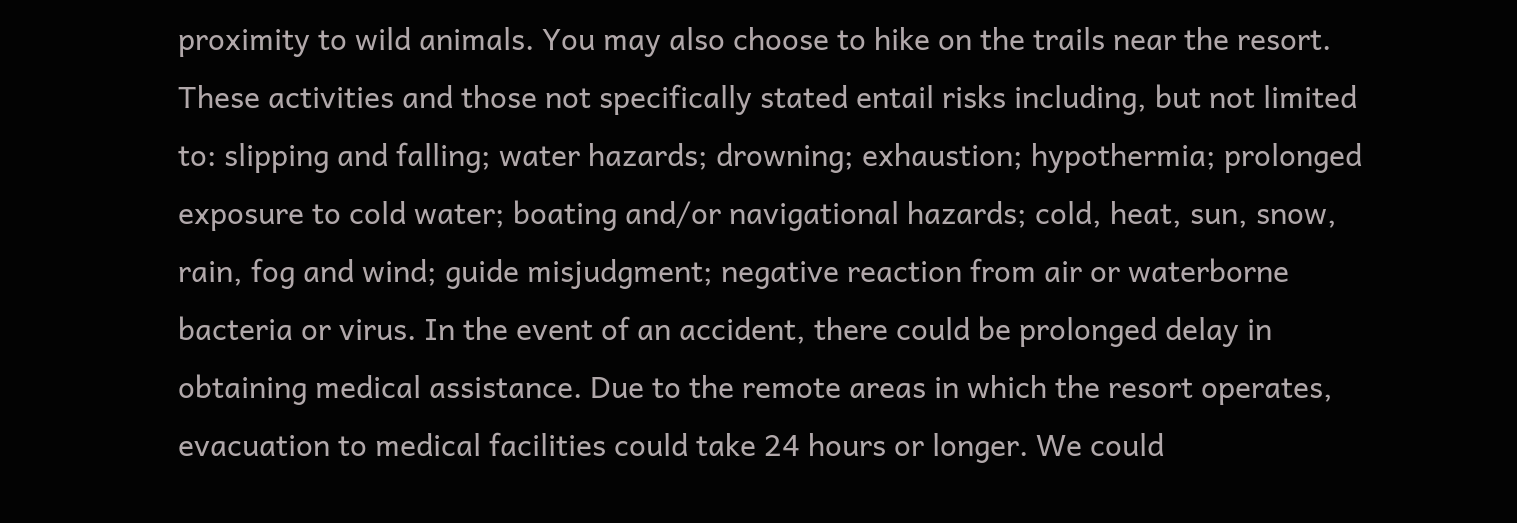proximity to wild animals. You may also choose to hike on the trails near the resort. These activities and those not specifically stated entail risks including, but not limited to: slipping and falling; water hazards; drowning; exhaustion; hypothermia; prolonged exposure to cold water; boating and/or navigational hazards; cold, heat, sun, snow, rain, fog and wind; guide misjudgment; negative reaction from air or waterborne bacteria or virus. In the event of an accident, there could be prolonged delay in obtaining medical assistance. Due to the remote areas in which the resort operates, evacuation to medical facilities could take 24 hours or longer. We could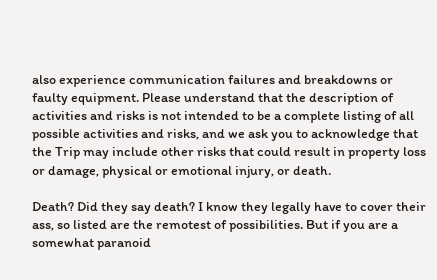also experience communication failures and breakdowns or faulty equipment. Please understand that the description of activities and risks is not intended to be a complete listing of all possible activities and risks, and we ask you to acknowledge that the Trip may include other risks that could result in property loss or damage, physical or emotional injury, or death.

Death? Did they say death? I know they legally have to cover their ass, so listed are the remotest of possibilities. But if you are a somewhat paranoid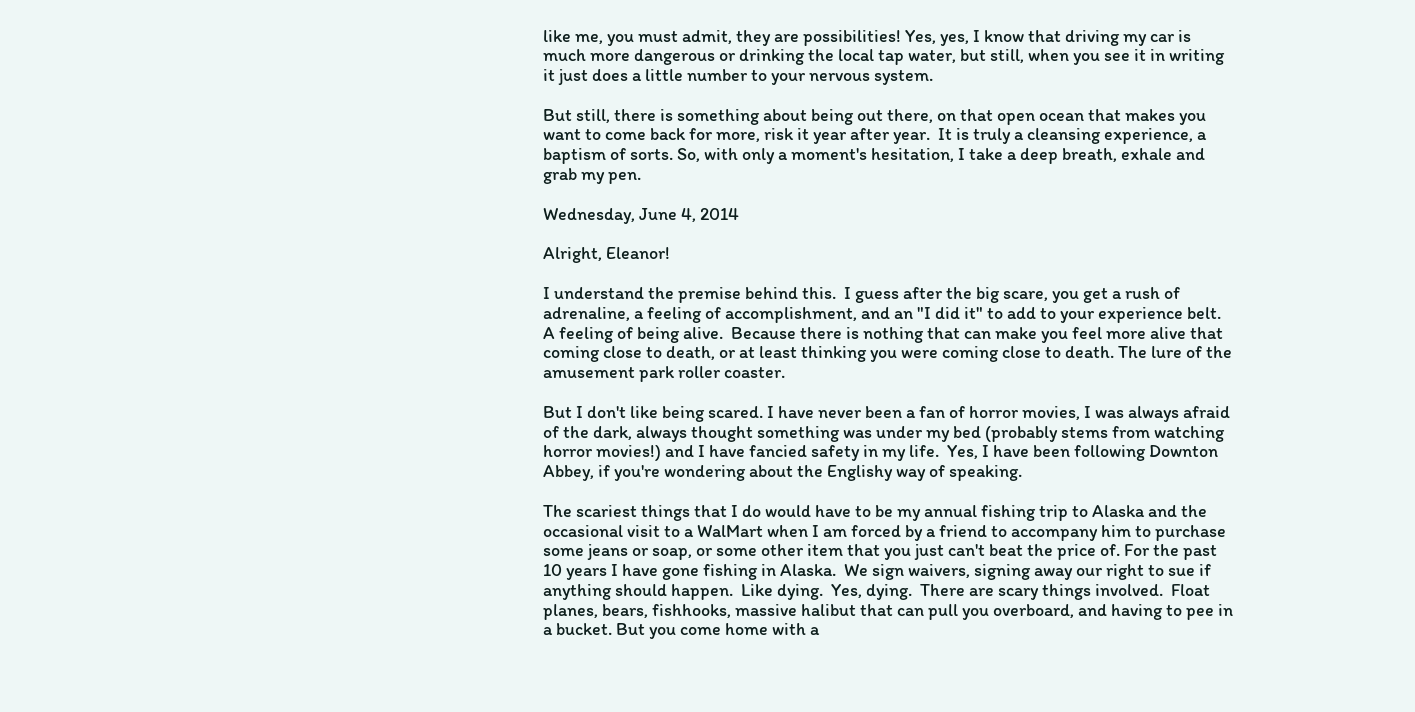like me, you must admit, they are possibilities! Yes, yes, I know that driving my car is much more dangerous or drinking the local tap water, but still, when you see it in writing it just does a little number to your nervous system.

But still, there is something about being out there, on that open ocean that makes you want to come back for more, risk it year after year.  It is truly a cleansing experience, a baptism of sorts. So, with only a moment's hesitation, I take a deep breath, exhale and grab my pen.

Wednesday, June 4, 2014

Alright, Eleanor!

I understand the premise behind this.  I guess after the big scare, you get a rush of adrenaline, a feeling of accomplishment, and an "I did it" to add to your experience belt.  A feeling of being alive.  Because there is nothing that can make you feel more alive that coming close to death, or at least thinking you were coming close to death. The lure of the amusement park roller coaster.

But I don't like being scared. I have never been a fan of horror movies, I was always afraid of the dark, always thought something was under my bed (probably stems from watching horror movies!) and I have fancied safety in my life.  Yes, I have been following Downton Abbey, if you're wondering about the Englishy way of speaking.

The scariest things that I do would have to be my annual fishing trip to Alaska and the occasional visit to a WalMart when I am forced by a friend to accompany him to purchase some jeans or soap, or some other item that you just can't beat the price of. For the past 10 years I have gone fishing in Alaska.  We sign waivers, signing away our right to sue if anything should happen.  Like dying.  Yes, dying.  There are scary things involved.  Float planes, bears, fishhooks, massive halibut that can pull you overboard, and having to pee in a bucket. But you come home with a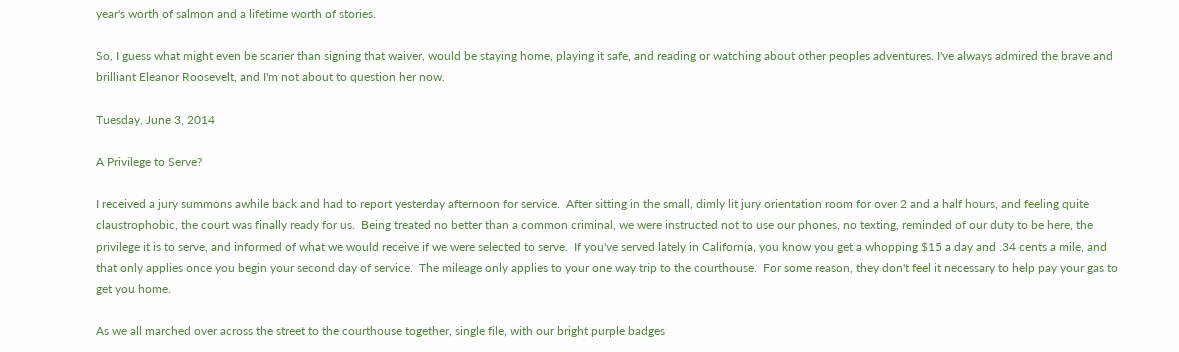year's worth of salmon and a lifetime worth of stories.

So, I guess what might even be scarier than signing that waiver, would be staying home, playing it safe, and reading or watching about other peoples adventures. I've always admired the brave and brilliant Eleanor Roosevelt, and I'm not about to question her now.

Tuesday, June 3, 2014

A Privilege to Serve?

I received a jury summons awhile back and had to report yesterday afternoon for service.  After sitting in the small, dimly lit jury orientation room for over 2 and a half hours, and feeling quite claustrophobic, the court was finally ready for us.  Being treated no better than a common criminal, we were instructed not to use our phones, no texting, reminded of our duty to be here, the privilege it is to serve, and informed of what we would receive if we were selected to serve.  If you've served lately in California, you know you get a whopping $15 a day and .34 cents a mile, and that only applies once you begin your second day of service.  The mileage only applies to your one way trip to the courthouse.  For some reason, they don't feel it necessary to help pay your gas to get you home.

As we all marched over across the street to the courthouse together, single file, with our bright purple badges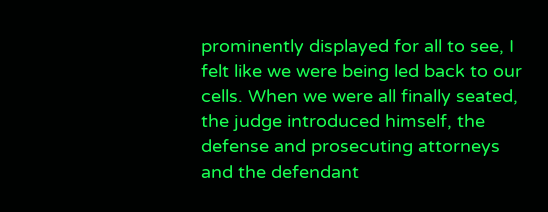prominently displayed for all to see, I felt like we were being led back to our cells. When we were all finally seated, the judge introduced himself, the defense and prosecuting attorneys and the defendant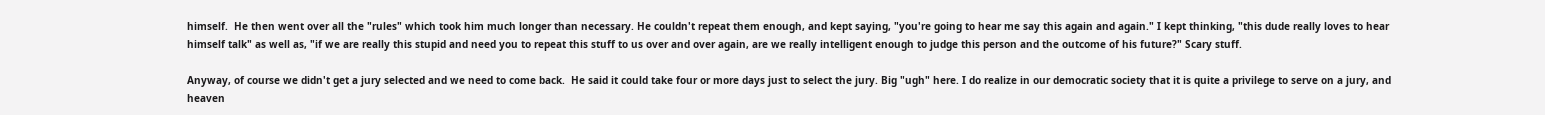himself.  He then went over all the "rules" which took him much longer than necessary. He couldn't repeat them enough, and kept saying, "you're going to hear me say this again and again." I kept thinking, "this dude really loves to hear himself talk" as well as, "if we are really this stupid and need you to repeat this stuff to us over and over again, are we really intelligent enough to judge this person and the outcome of his future?" Scary stuff.

Anyway, of course we didn't get a jury selected and we need to come back.  He said it could take four or more days just to select the jury. Big "ugh" here. I do realize in our democratic society that it is quite a privilege to serve on a jury, and heaven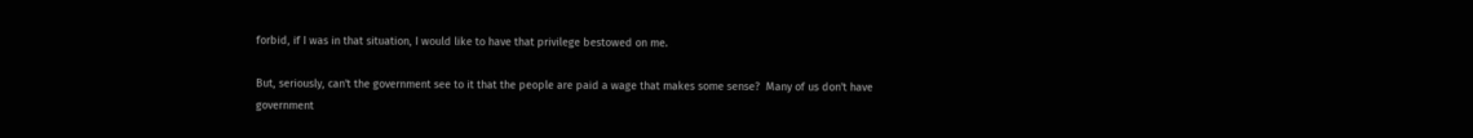forbid, if I was in that situation, I would like to have that privilege bestowed on me.

But, seriously, can't the government see to it that the people are paid a wage that makes some sense?  Many of us don't have government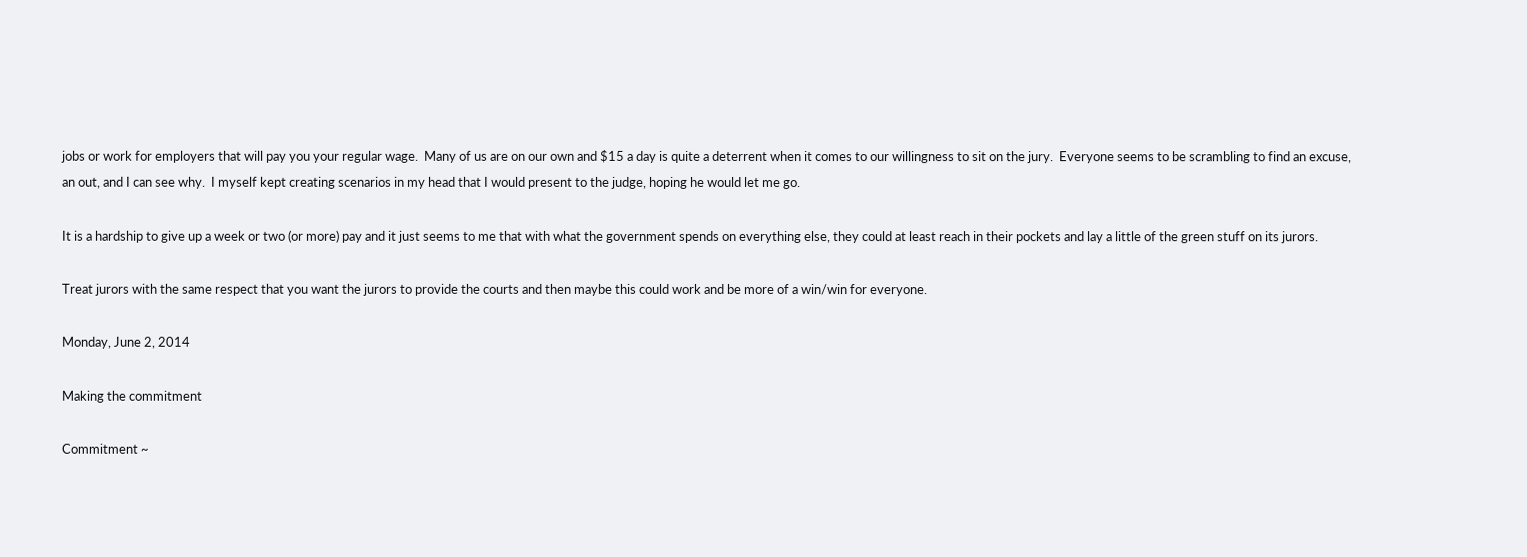jobs or work for employers that will pay you your regular wage.  Many of us are on our own and $15 a day is quite a deterrent when it comes to our willingness to sit on the jury.  Everyone seems to be scrambling to find an excuse, an out, and I can see why.  I myself kept creating scenarios in my head that I would present to the judge, hoping he would let me go.

It is a hardship to give up a week or two (or more) pay and it just seems to me that with what the government spends on everything else, they could at least reach in their pockets and lay a little of the green stuff on its jurors.

Treat jurors with the same respect that you want the jurors to provide the courts and then maybe this could work and be more of a win/win for everyone.

Monday, June 2, 2014

Making the commitment

Commitment ~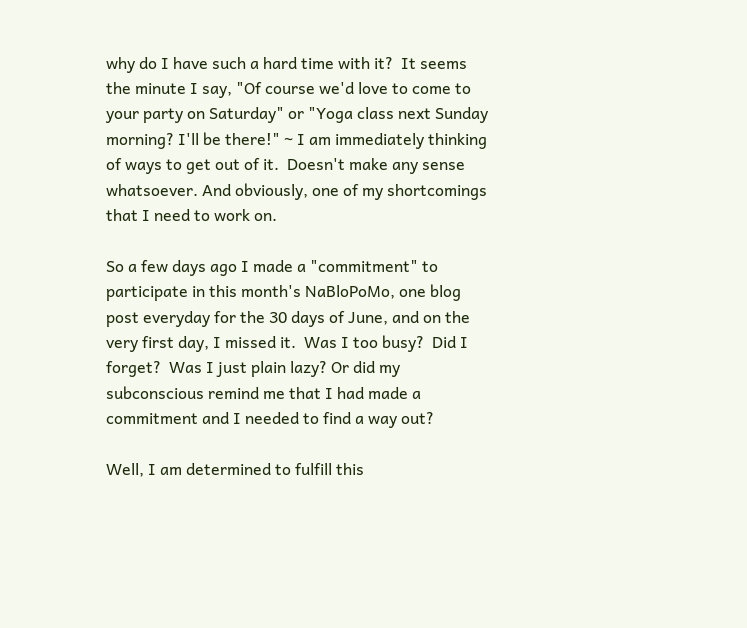why do I have such a hard time with it?  It seems the minute I say, "Of course we'd love to come to your party on Saturday" or "Yoga class next Sunday morning? I'll be there!" ~ I am immediately thinking of ways to get out of it.  Doesn't make any sense whatsoever. And obviously, one of my shortcomings that I need to work on.

So a few days ago I made a "commitment" to participate in this month's NaBloPoMo, one blog post everyday for the 30 days of June, and on the very first day, I missed it.  Was I too busy?  Did I forget?  Was I just plain lazy? Or did my subconscious remind me that I had made a commitment and I needed to find a way out?

Well, I am determined to fulfill this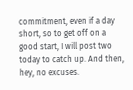commitment, even if a day short, so to get off on a good start, I will post two today to catch up. And then, hey, no excuses.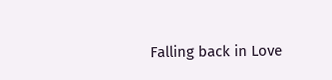Falling back in Love